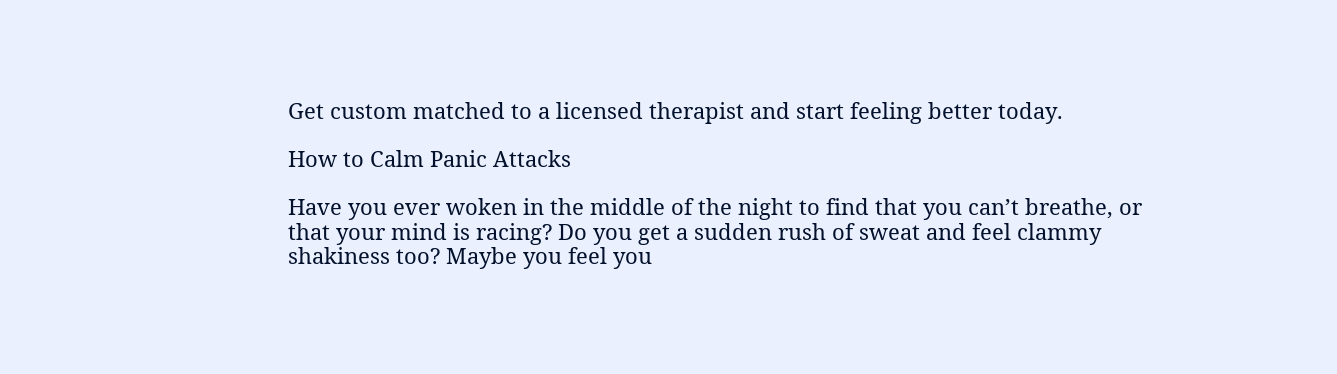Get custom matched to a licensed therapist and start feeling better today.

How to Calm Panic Attacks

Have you ever woken in the middle of the night to find that you can’t breathe, or that your mind is racing? Do you get a sudden rush of sweat and feel clammy shakiness too? Maybe you feel you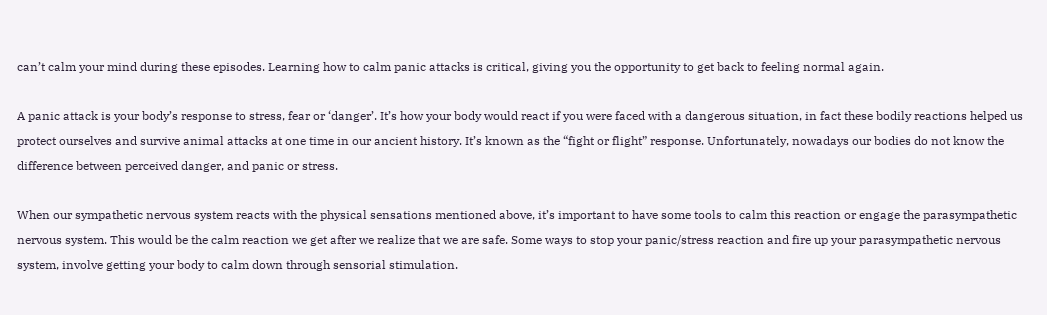can’t calm your mind during these episodes. Learning how to calm panic attacks is critical, giving you the opportunity to get back to feeling normal again.

A panic attack is your body’s response to stress, fear or ‘danger’. It’s how your body would react if you were faced with a dangerous situation, in fact these bodily reactions helped us protect ourselves and survive animal attacks at one time in our ancient history. It’s known as the “fight or flight” response. Unfortunately, nowadays our bodies do not know the difference between perceived danger, and panic or stress.

When our sympathetic nervous system reacts with the physical sensations mentioned above, it’s important to have some tools to calm this reaction or engage the parasympathetic nervous system. This would be the calm reaction we get after we realize that we are safe. Some ways to stop your panic/stress reaction and fire up your parasympathetic nervous system, involve getting your body to calm down through sensorial stimulation.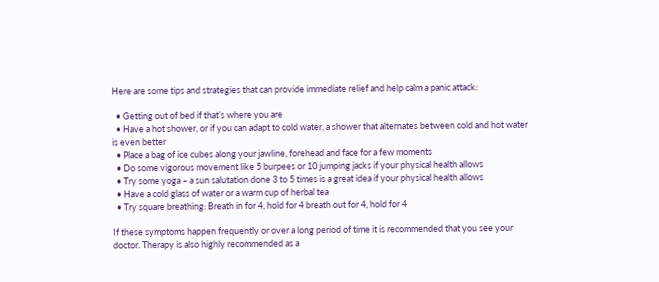Here are some tips and strategies that can provide immediate relief and help calm a panic attack:

  • Getting out of bed if that’s where you are
  • Have a hot shower, or if you can adapt to cold water, a shower that alternates between cold and hot water is even better
  • Place a bag of ice cubes along your jawline, forehead and face for a few moments
  • Do some vigorous movement like 5 burpees or 10 jumping jacks if your physical health allows
  • Try some yoga – a sun salutation done 3 to 5 times is a great idea if your physical health allows
  • Have a cold glass of water or a warm cup of herbal tea
  • Try square breathing: Breath in for 4, hold for 4 breath out for 4, hold for 4

If these symptoms happen frequently or over a long period of time it is recommended that you see your doctor. Therapy is also highly recommended as a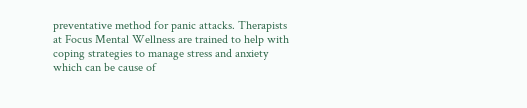preventative method for panic attacks. Therapists at Focus Mental Wellness are trained to help with coping strategies to manage stress and anxiety which can be cause of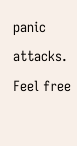panic attacks. Feel free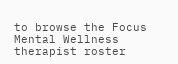to browse the Focus Mental Wellness therapist roster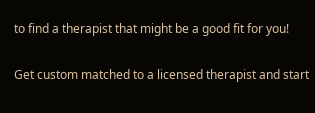to find a therapist that might be a good fit for you!

Get custom matched to a licensed therapist and start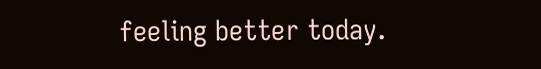feeling better today.